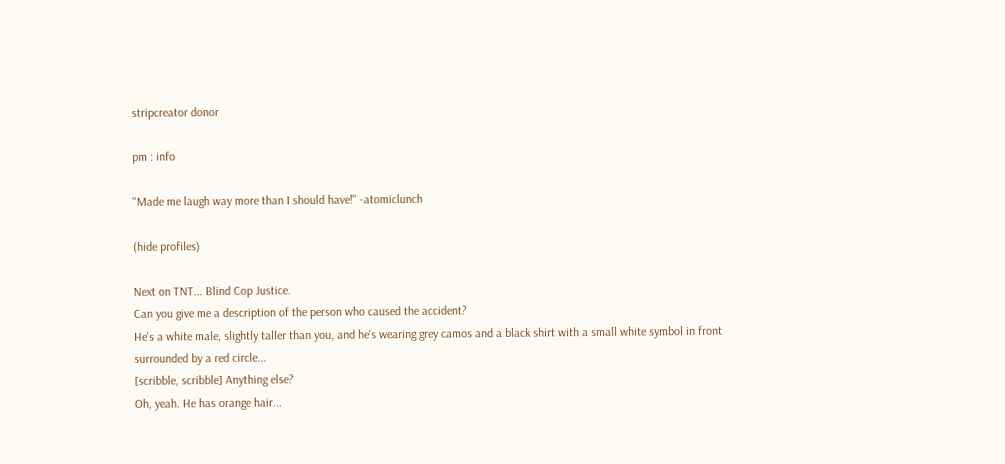stripcreator donor

pm : info

"Made me laugh way more than I should have!" -atomiclunch

(hide profiles)

Next on TNT... Blind Cop Justice.
Can you give me a description of the person who caused the accident?
He's a white male, slightly taller than you, and he's wearing grey camos and a black shirt with a small white symbol in front surrounded by a red circle...
[scribble, scribble] Anything else?
Oh, yeah. He has orange hair...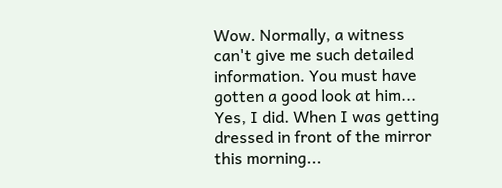Wow. Normally, a witness can't give me such detailed information. You must have gotten a good look at him...
Yes, I did. When I was getting dressed in front of the mirror this morning...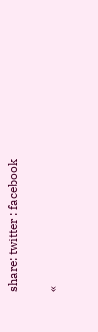share: twitter : facebook

«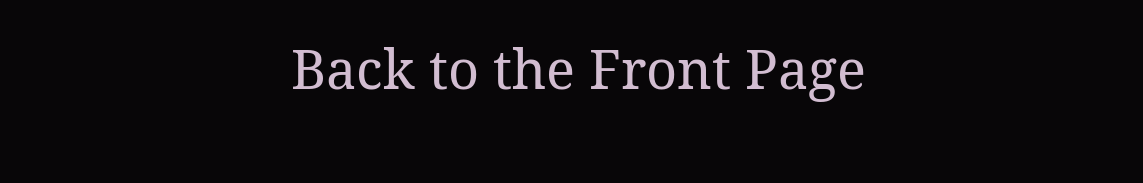Back to the Front Page